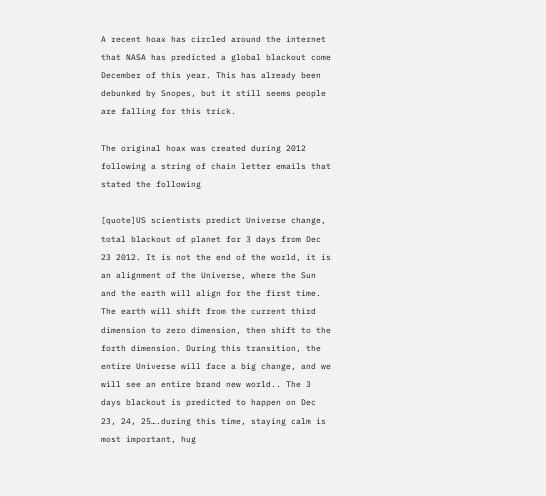A recent hoax has circled around the internet that NASA has predicted a global blackout come December of this year. This has already been debunked by Snopes, but it still seems people are falling for this trick.

The original hoax was created during 2012 following a string of chain letter emails that stated the following

[quote]US scientists predict Universe change, total blackout of planet for 3 days from Dec 23 2012. It is not the end of the world, it is an alignment of the Universe, where the Sun and the earth will align for the first time. The earth will shift from the current third dimension to zero dimension, then shift to the forth dimension. During this transition, the entire Universe will face a big change, and we will see an entire brand new world.. The 3 days blackout is predicted to happen on Dec 23, 24, 25….during this time, staying calm is most important, hug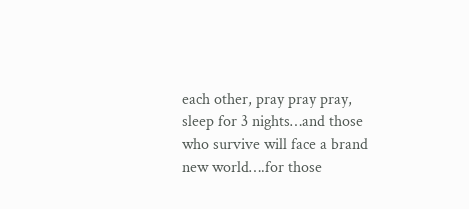each other, pray pray pray, sleep for 3 nights…and those who survive will face a brand new world….for those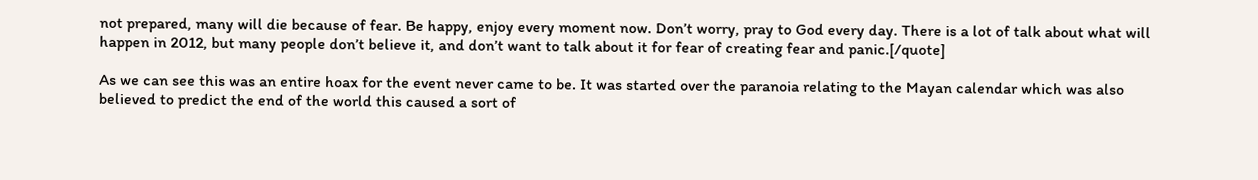not prepared, many will die because of fear. Be happy, enjoy every moment now. Don’t worry, pray to God every day. There is a lot of talk about what will happen in 2012, but many people don’t believe it, and don’t want to talk about it for fear of creating fear and panic.[/quote]

As we can see this was an entire hoax for the event never came to be. It was started over the paranoia relating to the Mayan calendar which was also believed to predict the end of the world this caused a sort of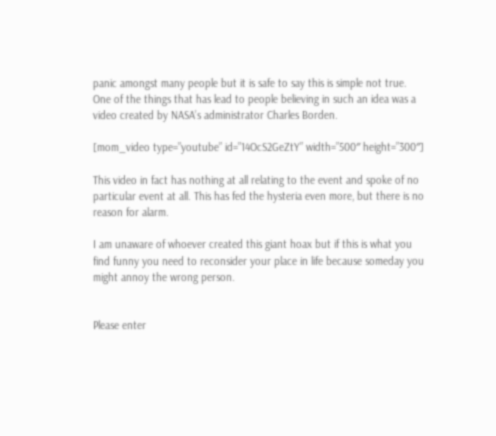panic amongst many people but it is safe to say this is simple not true.
One of the things that has lead to people believing in such an idea was a video created by NASA’s administrator Charles Borden.

[mom_video type=”youtube” id=”14OcS2GeZtY” width=”500″ height=”300″]

This video in fact has nothing at all relating to the event and spoke of no particular event at all. This has fed the hysteria even more, but there is no reason for alarm.

I am unaware of whoever created this giant hoax but if this is what you find funny you need to reconsider your place in life because someday you might annoy the wrong person.


Please enter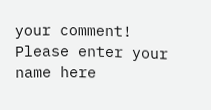your comment!
Please enter your name here